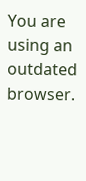You are using an outdated browser.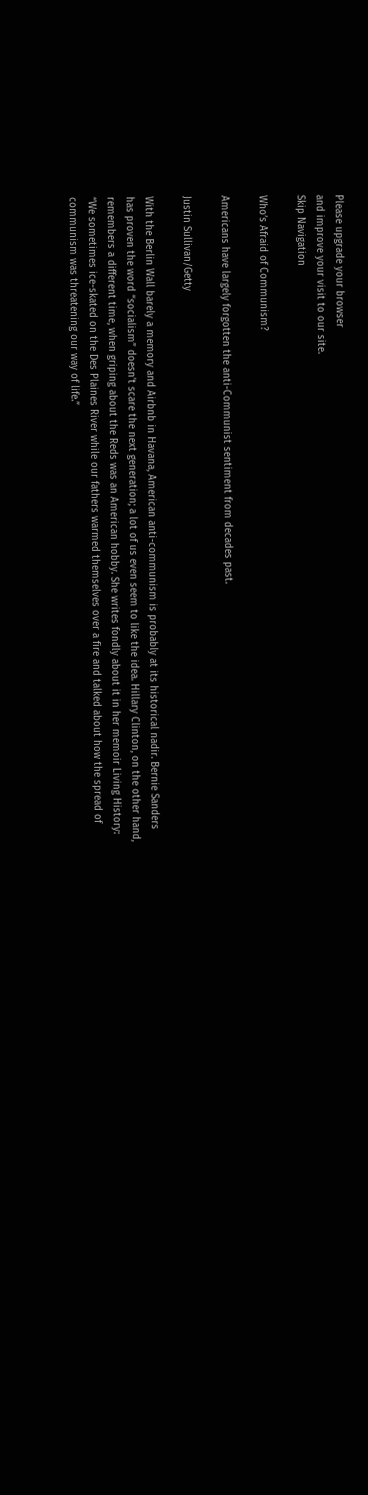Please upgrade your browser
and improve your visit to our site.
Skip Navigation

Who’s Afraid of Communism?

Americans have largely forgotten the anti-Communist sentiment from decades past.

Justin Sullivan/Getty

With the Berlin Wall barely a memory and Airbnb in Havana, American anti-communism is probably at its historical nadir. Bernie Sanders has proven the word “socialism” doesn’t scare the next generation; a lot of us even seem to like the idea. Hillary Clinton, on the other hand, remembers a different time, when griping about the Reds was an American hobby. She writes fondly about it in her memoir Living History: “We sometimes ice-skated on the Des Plaines River while our fathers warmed themselves over a fire and talked about how the spread of communism was threatening our way of life.”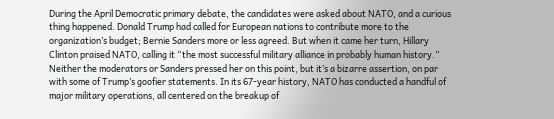During the April Democratic primary debate, the candidates were asked about NATO, and a curious thing happened. Donald Trump had called for European nations to contribute more to the organization’s budget; Bernie Sanders more or less agreed. But when it came her turn, Hillary Clinton praised NATO, calling it “the most successful military alliance in probably human history.” Neither the moderators or Sanders pressed her on this point, but it’s a bizarre assertion, on par with some of Trump’s goofier statements. In its 67-year history, NATO has conducted a handful of major military operations, all centered on the breakup of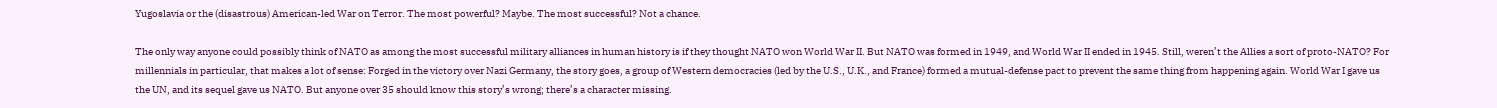Yugoslavia or the (disastrous) American-led War on Terror. The most powerful? Maybe. The most successful? Not a chance.

The only way anyone could possibly think of NATO as among the most successful military alliances in human history is if they thought NATO won World War II. But NATO was formed in 1949, and World War II ended in 1945. Still, weren’t the Allies a sort of proto-NATO? For millennials in particular, that makes a lot of sense: Forged in the victory over Nazi Germany, the story goes, a group of Western democracies (led by the U.S., U.K., and France) formed a mutual-defense pact to prevent the same thing from happening again. World War I gave us the UN, and its sequel gave us NATO. But anyone over 35 should know this story’s wrong; there’s a character missing.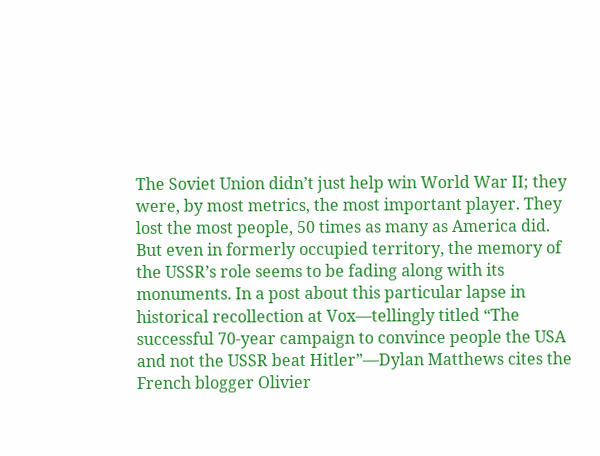The Soviet Union didn’t just help win World War II; they were, by most metrics, the most important player. They lost the most people, 50 times as many as America did. But even in formerly occupied territory, the memory of the USSR’s role seems to be fading along with its monuments. In a post about this particular lapse in historical recollection at Vox—tellingly titled “The successful 70-year campaign to convince people the USA and not the USSR beat Hitler”—Dylan Matthews cites the French blogger Olivier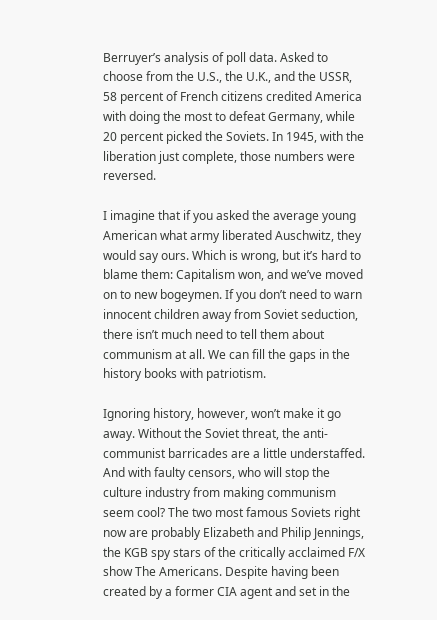Berruyer’s analysis of poll data. Asked to choose from the U.S., the U.K., and the USSR, 58 percent of French citizens credited America with doing the most to defeat Germany, while 20 percent picked the Soviets. In 1945, with the liberation just complete, those numbers were reversed.

I imagine that if you asked the average young American what army liberated Auschwitz, they would say ours. Which is wrong, but it’s hard to blame them: Capitalism won, and we’ve moved on to new bogeymen. If you don’t need to warn innocent children away from Soviet seduction, there isn’t much need to tell them about communism at all. We can fill the gaps in the history books with patriotism.

Ignoring history, however, won’t make it go away. Without the Soviet threat, the anti-communist barricades are a little understaffed. And with faulty censors, who will stop the culture industry from making communism seem cool? The two most famous Soviets right now are probably Elizabeth and Philip Jennings, the KGB spy stars of the critically acclaimed F/X show The Americans. Despite having been created by a former CIA agent and set in the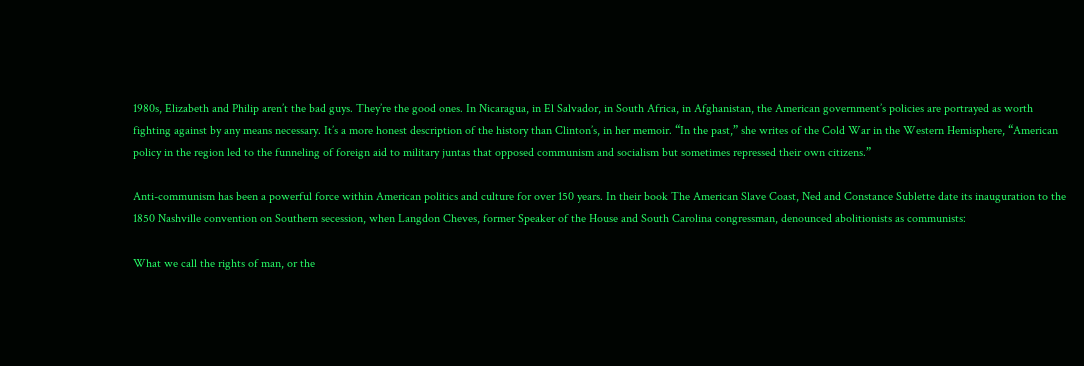1980s, Elizabeth and Philip aren’t the bad guys. They’re the good ones. In Nicaragua, in El Salvador, in South Africa, in Afghanistan, the American government’s policies are portrayed as worth fighting against by any means necessary. It’s a more honest description of the history than Clinton’s, in her memoir. “In the past,” she writes of the Cold War in the Western Hemisphere, “American policy in the region led to the funneling of foreign aid to military juntas that opposed communism and socialism but sometimes repressed their own citizens.”

Anti-communism has been a powerful force within American politics and culture for over 150 years. In their book The American Slave Coast, Ned and Constance Sublette date its inauguration to the 1850 Nashville convention on Southern secession, when Langdon Cheves, former Speaker of the House and South Carolina congressman, denounced abolitionists as communists:

What we call the rights of man, or the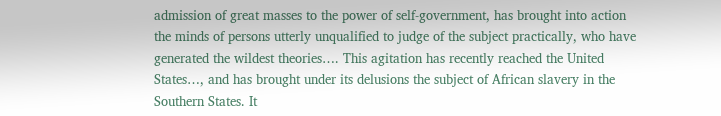admission of great masses to the power of self-government, has brought into action the minds of persons utterly unqualified to judge of the subject practically, who have generated the wildest theories…. This agitation has recently reached the United States…, and has brought under its delusions the subject of African slavery in the Southern States. It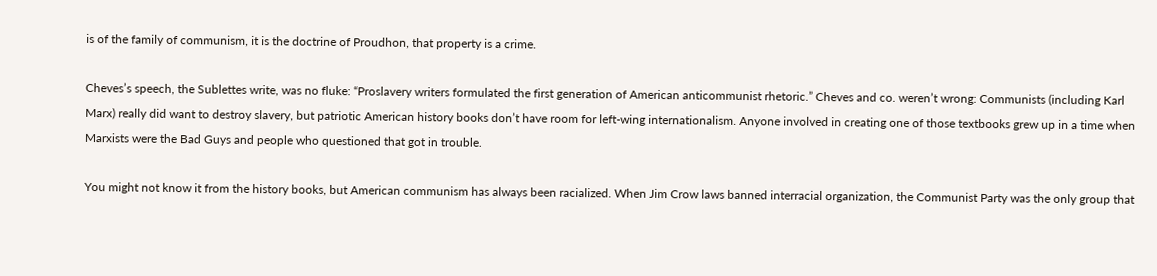is of the family of communism, it is the doctrine of Proudhon, that property is a crime.

Cheves’s speech, the Sublettes write, was no fluke: “Proslavery writers formulated the first generation of American anticommunist rhetoric.” Cheves and co. weren’t wrong: Communists (including Karl Marx) really did want to destroy slavery, but patriotic American history books don’t have room for left-wing internationalism. Anyone involved in creating one of those textbooks grew up in a time when Marxists were the Bad Guys and people who questioned that got in trouble.

You might not know it from the history books, but American communism has always been racialized. When Jim Crow laws banned interracial organization, the Communist Party was the only group that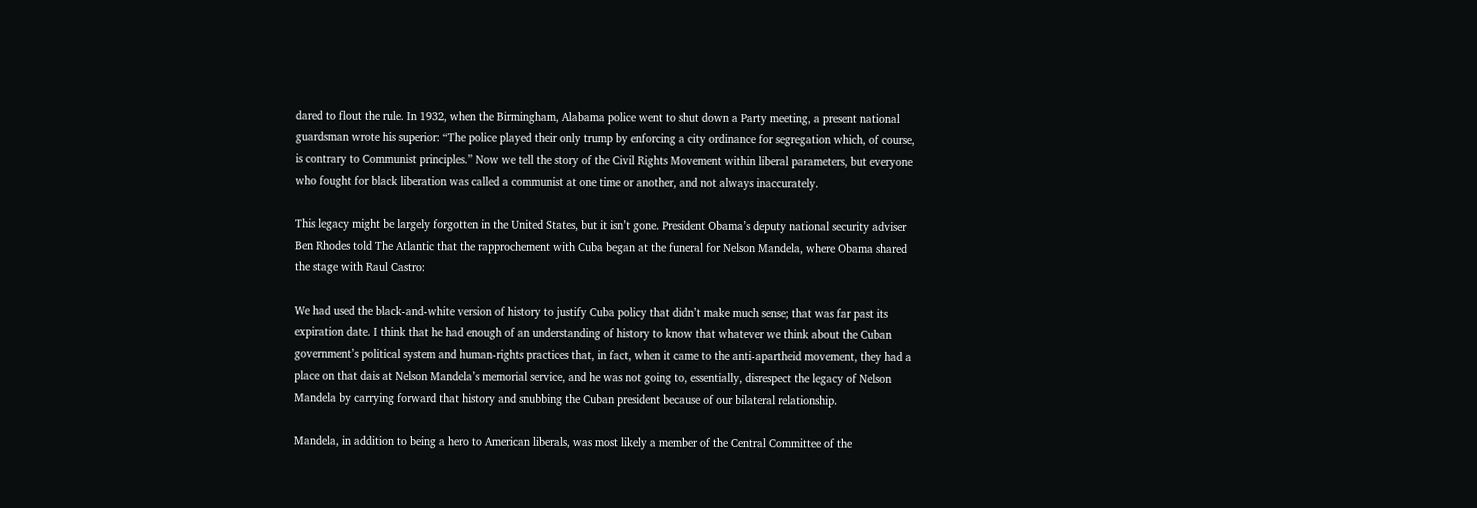dared to flout the rule. In 1932, when the Birmingham, Alabama police went to shut down a Party meeting, a present national guardsman wrote his superior: “The police played their only trump by enforcing a city ordinance for segregation which, of course, is contrary to Communist principles.” Now we tell the story of the Civil Rights Movement within liberal parameters, but everyone who fought for black liberation was called a communist at one time or another, and not always inaccurately.

This legacy might be largely forgotten in the United States, but it isn’t gone. President Obama’s deputy national security adviser Ben Rhodes told The Atlantic that the rapprochement with Cuba began at the funeral for Nelson Mandela, where Obama shared the stage with Raul Castro:

We had used the black-and-white version of history to justify Cuba policy that didn’t make much sense; that was far past its expiration date. I think that he had enough of an understanding of history to know that whatever we think about the Cuban government’s political system and human-rights practices that, in fact, when it came to the anti-apartheid movement, they had a place on that dais at Nelson Mandela’s memorial service, and he was not going to, essentially, disrespect the legacy of Nelson Mandela by carrying forward that history and snubbing the Cuban president because of our bilateral relationship.

Mandela, in addition to being a hero to American liberals, was most likely a member of the Central Committee of the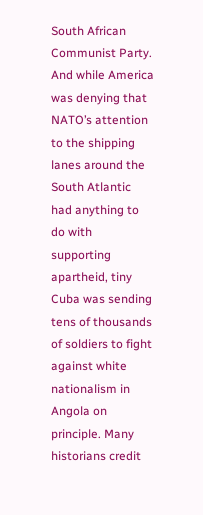South African Communist Party. And while America was denying that NATO’s attention to the shipping lanes around the South Atlantic had anything to do with supporting apartheid, tiny Cuba was sending tens of thousands of soldiers to fight against white nationalism in Angola on principle. Many historians credit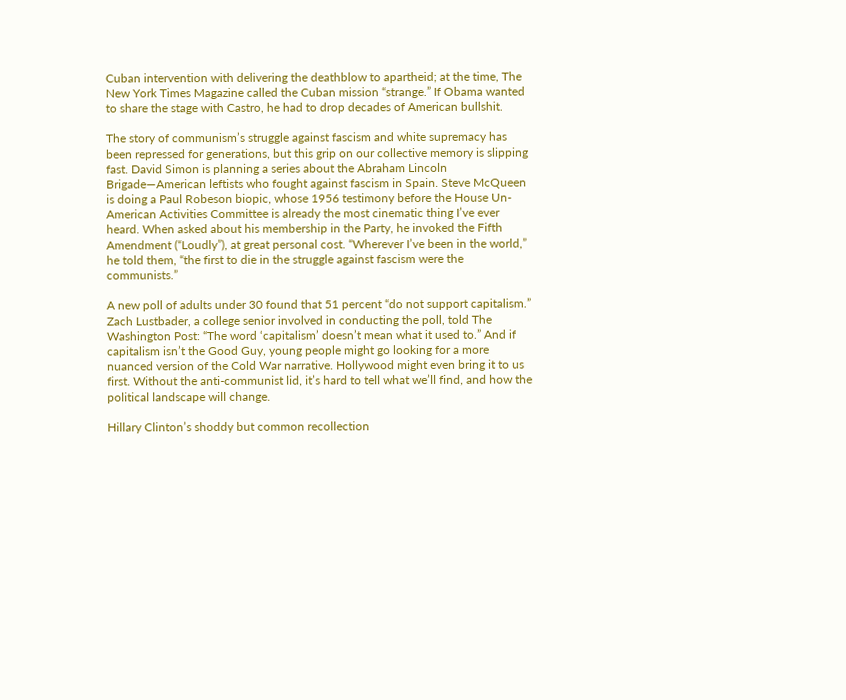Cuban intervention with delivering the deathblow to apartheid; at the time, The New York Times Magazine called the Cuban mission “strange.” If Obama wanted to share the stage with Castro, he had to drop decades of American bullshit.

The story of communism’s struggle against fascism and white supremacy has been repressed for generations, but this grip on our collective memory is slipping fast. David Simon is planning a series about the Abraham Lincoln Brigade—American leftists who fought against fascism in Spain. Steve McQueen is doing a Paul Robeson biopic, whose 1956 testimony before the House Un-American Activities Committee is already the most cinematic thing I’ve ever heard. When asked about his membership in the Party, he invoked the Fifth Amendment (“Loudly”), at great personal cost. “Wherever I’ve been in the world,” he told them, “the first to die in the struggle against fascism were the communists.”

A new poll of adults under 30 found that 51 percent “do not support capitalism.” Zach Lustbader, a college senior involved in conducting the poll, told The Washington Post: “The word ‘capitalism’ doesn’t mean what it used to.” And if capitalism isn’t the Good Guy, young people might go looking for a more nuanced version of the Cold War narrative. Hollywood might even bring it to us first. Without the anti-communist lid, it’s hard to tell what we’ll find, and how the political landscape will change.

Hillary Clinton’s shoddy but common recollection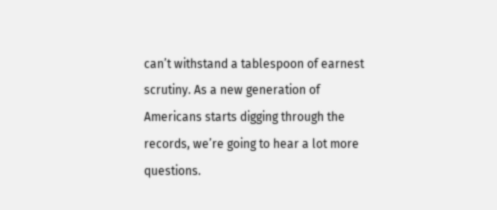can’t withstand a tablespoon of earnest scrutiny. As a new generation of Americans starts digging through the records, we’re going to hear a lot more questions.